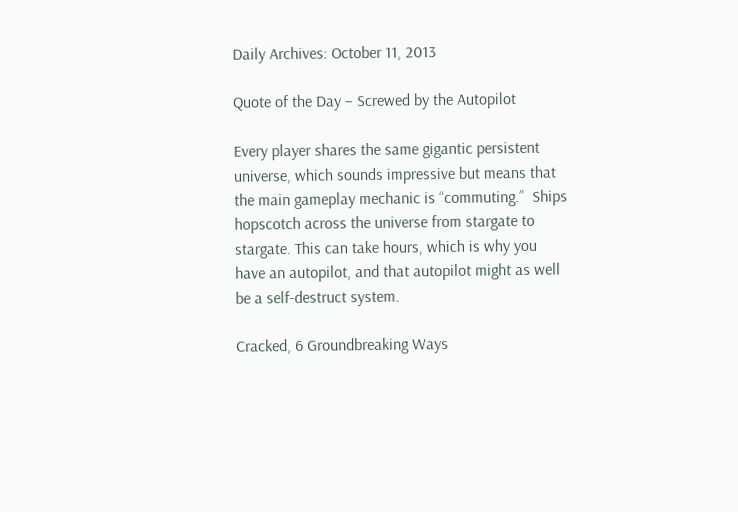Daily Archives: October 11, 2013

Quote of the Day – Screwed by the Autopilot

Every player shares the same gigantic persistent universe, which sounds impressive but means that the main gameplay mechanic is “commuting.”  Ships hopscotch across the universe from stargate to stargate. This can take hours, which is why you have an autopilot, and that autopilot might as well be a self-destruct system.

Cracked, 6 Groundbreaking Ways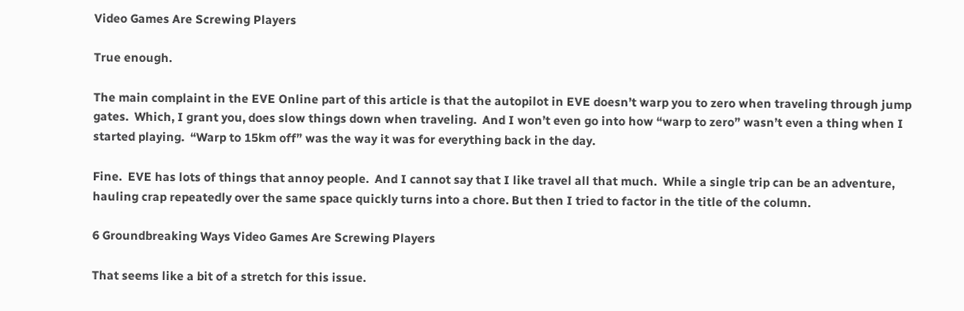Video Games Are Screwing Players

True enough.

The main complaint in the EVE Online part of this article is that the autopilot in EVE doesn’t warp you to zero when traveling through jump gates.  Which, I grant you, does slow things down when traveling.  And I won’t even go into how “warp to zero” wasn’t even a thing when I started playing.  “Warp to 15km off” was the way it was for everything back in the day.

Fine.  EVE has lots of things that annoy people.  And I cannot say that I like travel all that much.  While a single trip can be an adventure, hauling crap repeatedly over the same space quickly turns into a chore. But then I tried to factor in the title of the column.

6 Groundbreaking Ways Video Games Are Screwing Players

That seems like a bit of a stretch for this issue.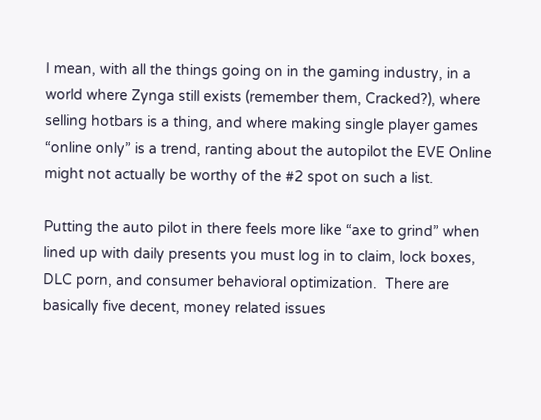I mean, with all the things going on in the gaming industry, in a world where Zynga still exists (remember them, Cracked?), where selling hotbars is a thing, and where making single player games “online only” is a trend, ranting about the autopilot the EVE Online might not actually be worthy of the #2 spot on such a list.

Putting the auto pilot in there feels more like “axe to grind” when lined up with daily presents you must log in to claim, lock boxes, DLC porn, and consumer behavioral optimization.  There are basically five decent, money related issues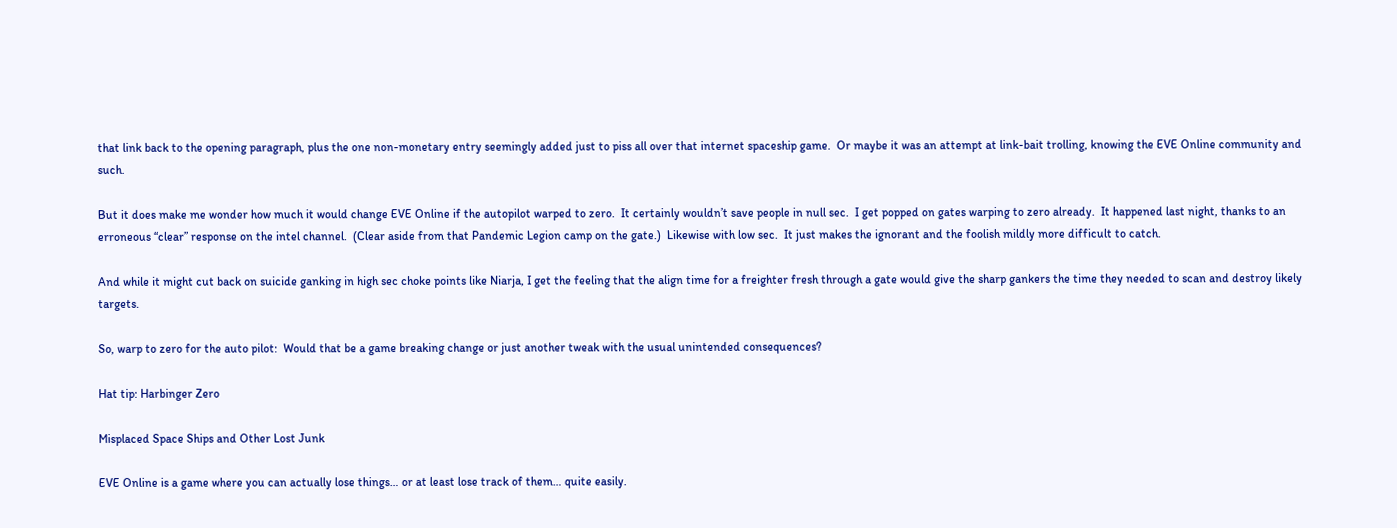that link back to the opening paragraph, plus the one non-monetary entry seemingly added just to piss all over that internet spaceship game.  Or maybe it was an attempt at link-bait trolling, knowing the EVE Online community and such.

But it does make me wonder how much it would change EVE Online if the autopilot warped to zero.  It certainly wouldn’t save people in null sec.  I get popped on gates warping to zero already.  It happened last night, thanks to an erroneous “clear” response on the intel channel.  (Clear aside from that Pandemic Legion camp on the gate.)  Likewise with low sec.  It just makes the ignorant and the foolish mildly more difficult to catch.

And while it might cut back on suicide ganking in high sec choke points like Niarja, I get the feeling that the align time for a freighter fresh through a gate would give the sharp gankers the time they needed to scan and destroy likely targets.

So, warp to zero for the auto pilot:  Would that be a game breaking change or just another tweak with the usual unintended consequences?

Hat tip: Harbinger Zero

Misplaced Space Ships and Other Lost Junk

EVE Online is a game where you can actually lose things… or at least lose track of them… quite easily.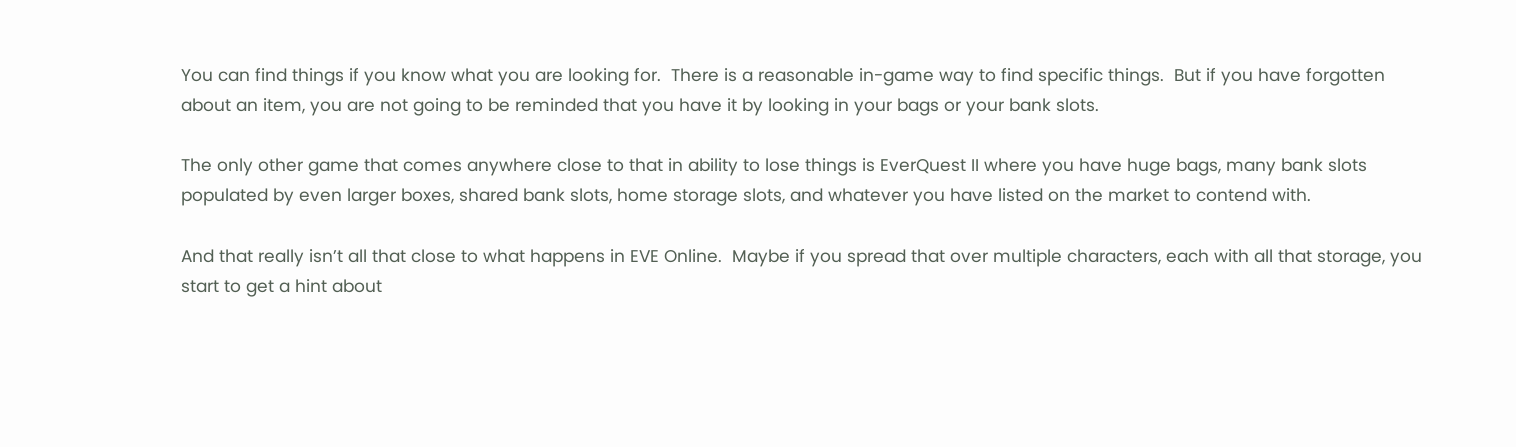You can find things if you know what you are looking for.  There is a reasonable in-game way to find specific things.  But if you have forgotten about an item, you are not going to be reminded that you have it by looking in your bags or your bank slots.

The only other game that comes anywhere close to that in ability to lose things is EverQuest II where you have huge bags, many bank slots populated by even larger boxes, shared bank slots, home storage slots, and whatever you have listed on the market to contend with.

And that really isn’t all that close to what happens in EVE Online.  Maybe if you spread that over multiple characters, each with all that storage, you start to get a hint about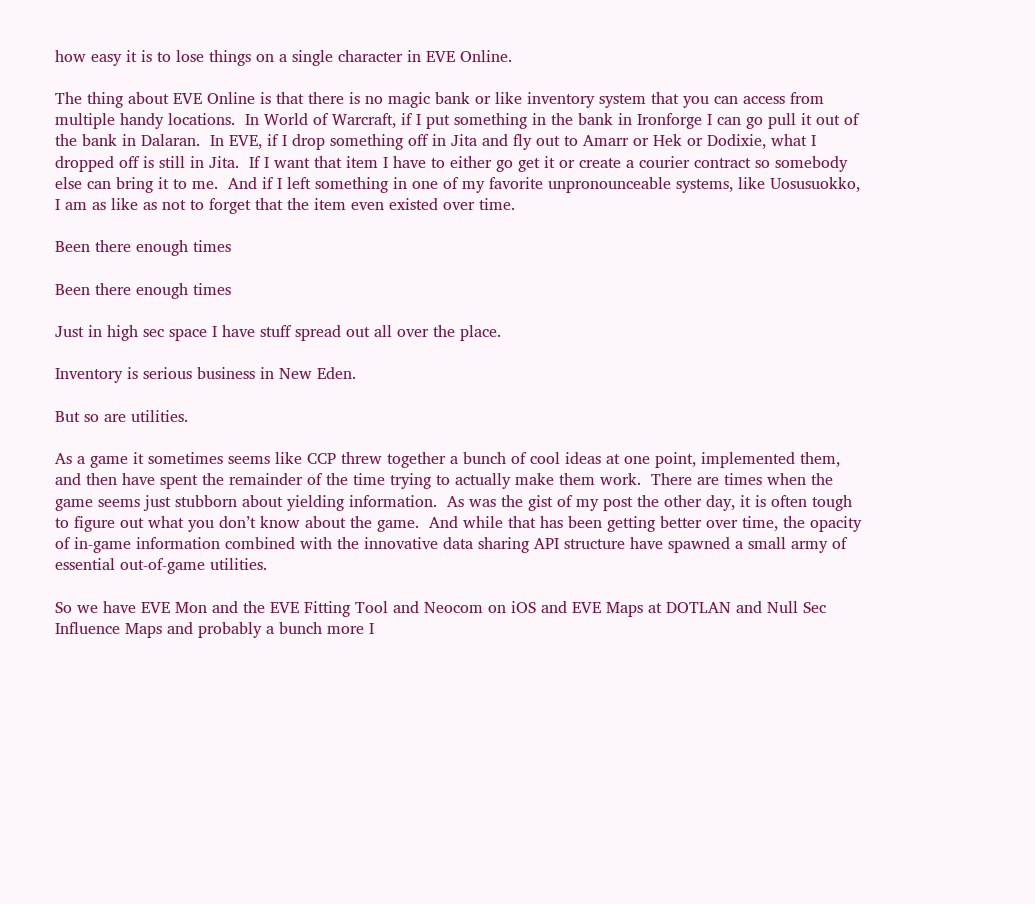how easy it is to lose things on a single character in EVE Online.

The thing about EVE Online is that there is no magic bank or like inventory system that you can access from multiple handy locations.  In World of Warcraft, if I put something in the bank in Ironforge I can go pull it out of the bank in Dalaran.  In EVE, if I drop something off in Jita and fly out to Amarr or Hek or Dodixie, what I dropped off is still in Jita.  If I want that item I have to either go get it or create a courier contract so somebody else can bring it to me.  And if I left something in one of my favorite unpronounceable systems, like Uosusuokko, I am as like as not to forget that the item even existed over time.

Been there enough times

Been there enough times

Just in high sec space I have stuff spread out all over the place.

Inventory is serious business in New Eden.

But so are utilities.

As a game it sometimes seems like CCP threw together a bunch of cool ideas at one point, implemented them, and then have spent the remainder of the time trying to actually make them work.  There are times when the game seems just stubborn about yielding information.  As was the gist of my post the other day, it is often tough to figure out what you don’t know about the game.  And while that has been getting better over time, the opacity of in-game information combined with the innovative data sharing API structure have spawned a small army of essential out-of-game utilities.

So we have EVE Mon and the EVE Fitting Tool and Neocom on iOS and EVE Maps at DOTLAN and Null Sec Influence Maps and probably a bunch more I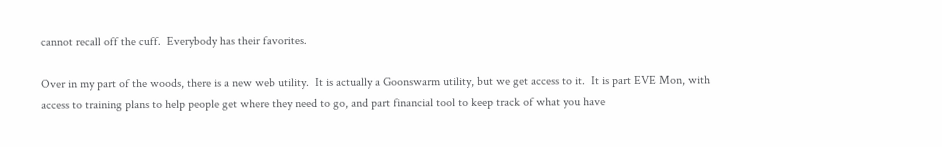cannot recall off the cuff.  Everybody has their favorites.

Over in my part of the woods, there is a new web utility.  It is actually a Goonswarm utility, but we get access to it.  It is part EVE Mon, with access to training plans to help people get where they need to go, and part financial tool to keep track of what you have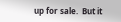up for sale.  But it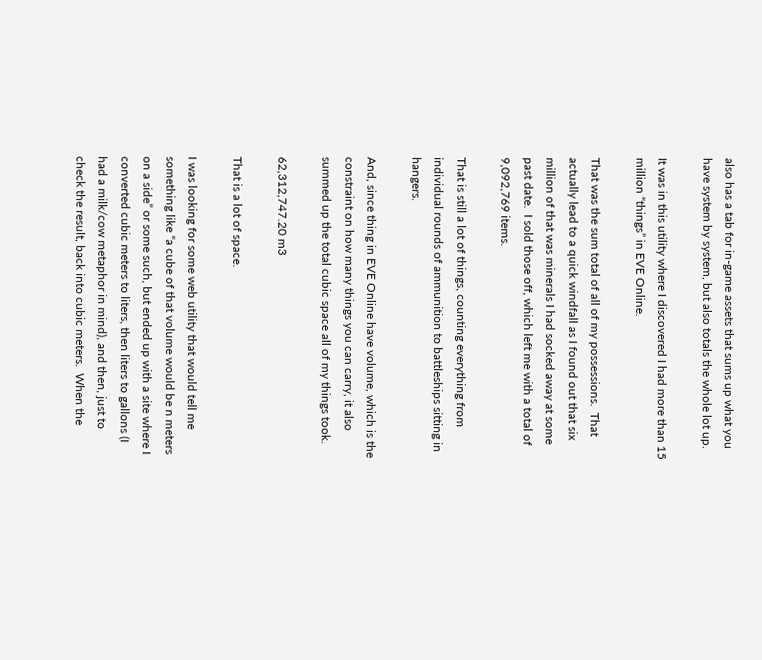also has a tab for in-game assets that sums up what you have system by system, but also totals the whole lot up.

It was in this utility where I discovered I had more than 15 million “things” in EVE Online.

That was the sum total of all of my possessions.  That actually lead to a quick windfall as I found out that six million of that was minerals I had socked away at some past date.  I sold those off, which left me with a total of 9,092,769 items.

That is still a lot of things, counting everything from individual rounds of ammunition to battleships sitting in hangers.

And, since thing in EVE Online have volume, which is the constraint on how many things you can carry, it also summed up the total cubic space all of my things took.

62,312,747.20 m3

That is a lot of space.

I was looking for some web utility that would tell me something like “a cube of that volume would be n meters on a side” or some such, but ended up with a site where I converted cubic meters to liters, then liters to gallons (I had a milk/cow metaphor in mind), and then, just to check the result, back into cubic meters.  When the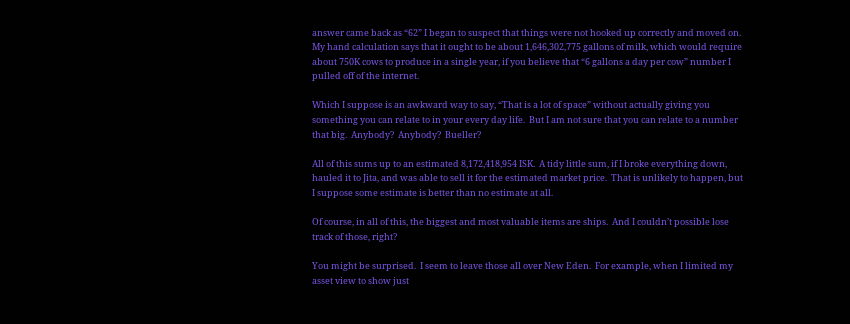answer came back as “62” I began to suspect that things were not hooked up correctly and moved on.  My hand calculation says that it ought to be about 1,646,302,775 gallons of milk, which would require about 750K cows to produce in a single year, if you believe that “6 gallons a day per cow” number I pulled off of the internet.

Which I suppose is an awkward way to say, “That is a lot of space” without actually giving you something you can relate to in your every day life.  But I am not sure that you can relate to a number that big.  Anybody?  Anybody?  Bueller?

All of this sums up to an estimated 8,172,418,954 ISK.  A tidy little sum, if I broke everything down, hauled it to Jita, and was able to sell it for the estimated market price.  That is unlikely to happen, but I suppose some estimate is better than no estimate at all.

Of course, in all of this, the biggest and most valuable items are ships.  And I couldn’t possible lose track of those, right?

You might be surprised.  I seem to leave those all over New Eden.  For example, when I limited my asset view to show just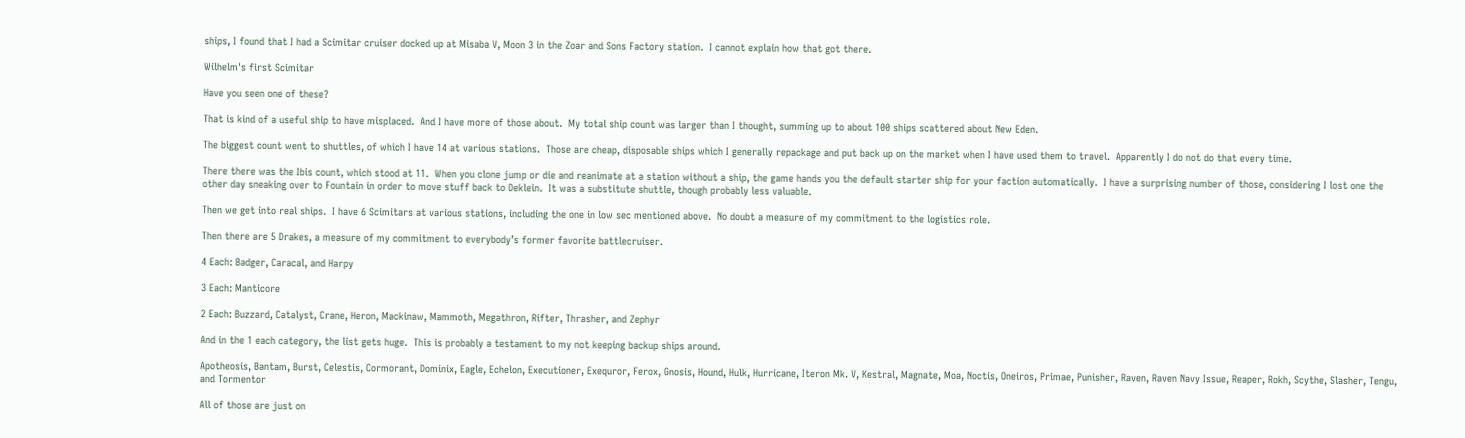ships, I found that I had a Scimitar cruiser docked up at Misaba V, Moon 3 in the Zoar and Sons Factory station.  I cannot explain how that got there.

Wilhelm's first Scimitar

Have you seen one of these?

That is kind of a useful ship to have misplaced.  And I have more of those about.  My total ship count was larger than I thought, summing up to about 100 ships scattered about New Eden.

The biggest count went to shuttles, of which I have 14 at various stations.  Those are cheap, disposable ships which I generally repackage and put back up on the market when I have used them to travel.  Apparently I do not do that every time.

There there was the Ibis count, which stood at 11.  When you clone jump or die and reanimate at a station without a ship, the game hands you the default starter ship for your faction automatically.  I have a surprising number of those, considering I lost one the other day sneaking over to Fountain in order to move stuff back to Deklein.  It was a substitute shuttle, though probably less valuable.

Then we get into real ships.  I have 6 Scimitars at various stations, including the one in low sec mentioned above.  No doubt a measure of my commitment to the logistics role.

Then there are 5 Drakes, a measure of my commitment to everybody’s former favorite battlecruiser.

4 Each: Badger, Caracal, and Harpy

3 Each: Manticore

2 Each: Buzzard, Catalyst, Crane, Heron, Mackinaw, Mammoth, Megathron, Rifter, Thrasher, and Zephyr

And in the 1 each category, the list gets huge.  This is probably a testament to my not keeping backup ships around.

Apotheosis, Bantam, Burst, Celestis, Cormorant, Dominix, Eagle, Echelon, Executioner, Exequror, Ferox, Gnosis, Hound, Hulk, Hurricane, Iteron Mk. V, Kestral, Magnate, Moa, Noctis, Oneiros, Primae, Punisher, Raven, Raven Navy Issue, Reaper, Rokh, Scythe, Slasher, Tengu, and Tormentor

All of those are just on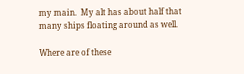my main.  My alt has about half that many ships floating around as well.

Where are of these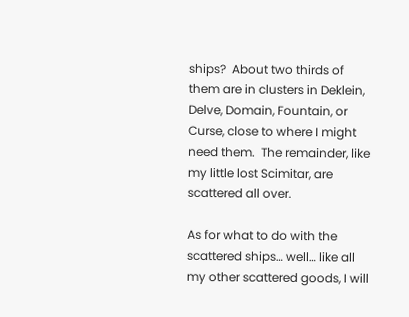ships?  About two thirds of them are in clusters in Deklein, Delve, Domain, Fountain, or Curse, close to where I might need them.  The remainder, like my little lost Scimitar, are scattered all over.

As for what to do with the scattered ships… well… like all my other scattered goods, I will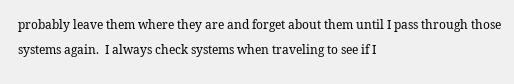probably leave them where they are and forget about them until I pass through those systems again.  I always check systems when traveling to see if I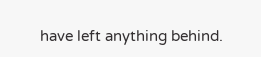have left anything behind.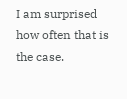I am surprised how often that is the case.